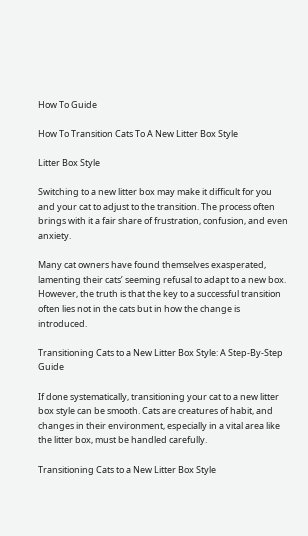How To Guide

How To Transition Cats To A New Litter Box Style

Litter Box Style

Switching to a new litter box may make it difficult for you and your cat to adjust to the transition. The process often brings with it a fair share of frustration, confusion, and even anxiety.

Many cat owners have found themselves exasperated, lamenting their cats’ seeming refusal to adapt to a new box. However, the truth is that the key to a successful transition often lies not in the cats but in how the change is introduced.

Transitioning Cats to a New Litter Box Style: A Step-By-Step Guide

If done systematically, transitioning your cat to a new litter box style can be smooth. Cats are creatures of habit, and changes in their environment, especially in a vital area like the litter box, must be handled carefully.

Transitioning Cats to a New Litter Box Style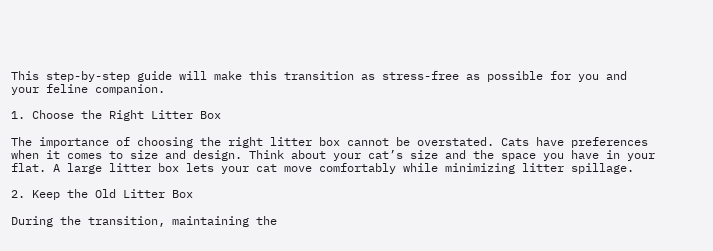This step-by-step guide will make this transition as stress-free as possible for you and your feline companion.

1. Choose the Right Litter Box

The importance of choosing the right litter box cannot be overstated. Cats have preferences when it comes to size and design. Think about your cat’s size and the space you have in your flat. A large litter box lets your cat move comfortably while minimizing litter spillage.

2. Keep the Old Litter Box

During the transition, maintaining the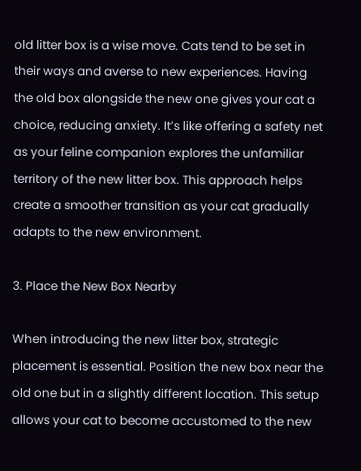old litter box is a wise move. Cats tend to be set in their ways and averse to new experiences. Having the old box alongside the new one gives your cat a choice, reducing anxiety. It’s like offering a safety net as your feline companion explores the unfamiliar territory of the new litter box. This approach helps create a smoother transition as your cat gradually adapts to the new environment.

3. Place the New Box Nearby

When introducing the new litter box, strategic placement is essential. Position the new box near the old one but in a slightly different location. This setup allows your cat to become accustomed to the new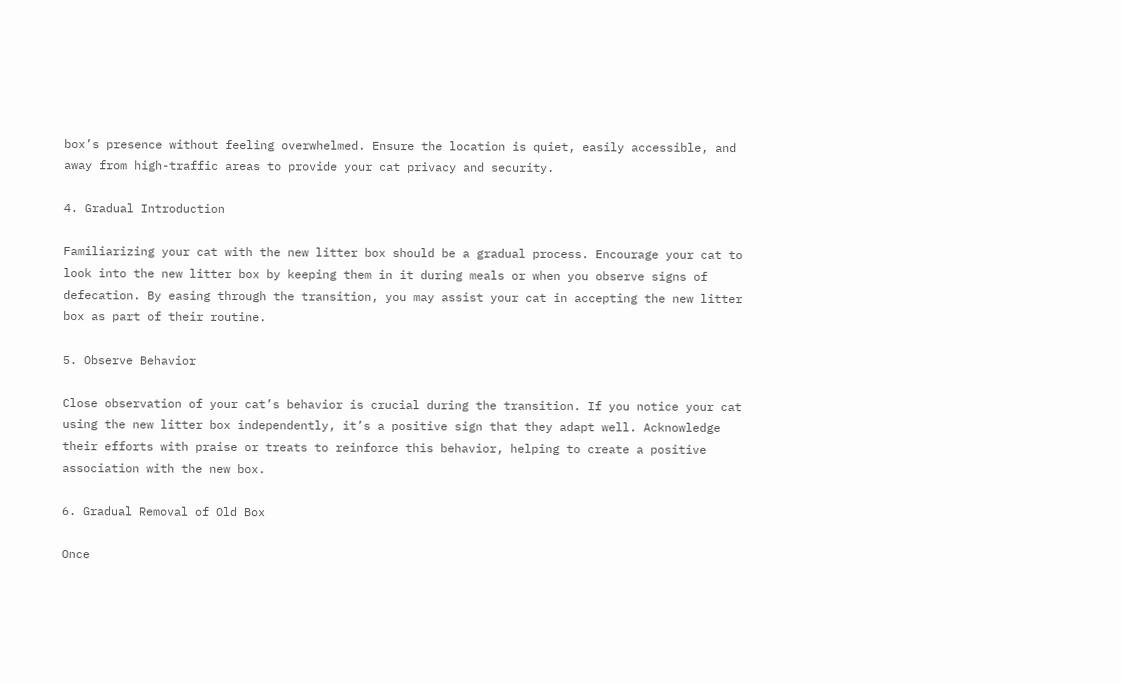box’s presence without feeling overwhelmed. Ensure the location is quiet, easily accessible, and away from high-traffic areas to provide your cat privacy and security.

4. Gradual Introduction

Familiarizing your cat with the new litter box should be a gradual process. Encourage your cat to look into the new litter box by keeping them in it during meals or when you observe signs of defecation. By easing through the transition, you may assist your cat in accepting the new litter box as part of their routine.

5. Observe Behavior

Close observation of your cat’s behavior is crucial during the transition. If you notice your cat using the new litter box independently, it’s a positive sign that they adapt well. Acknowledge their efforts with praise or treats to reinforce this behavior, helping to create a positive association with the new box.

6. Gradual Removal of Old Box

Once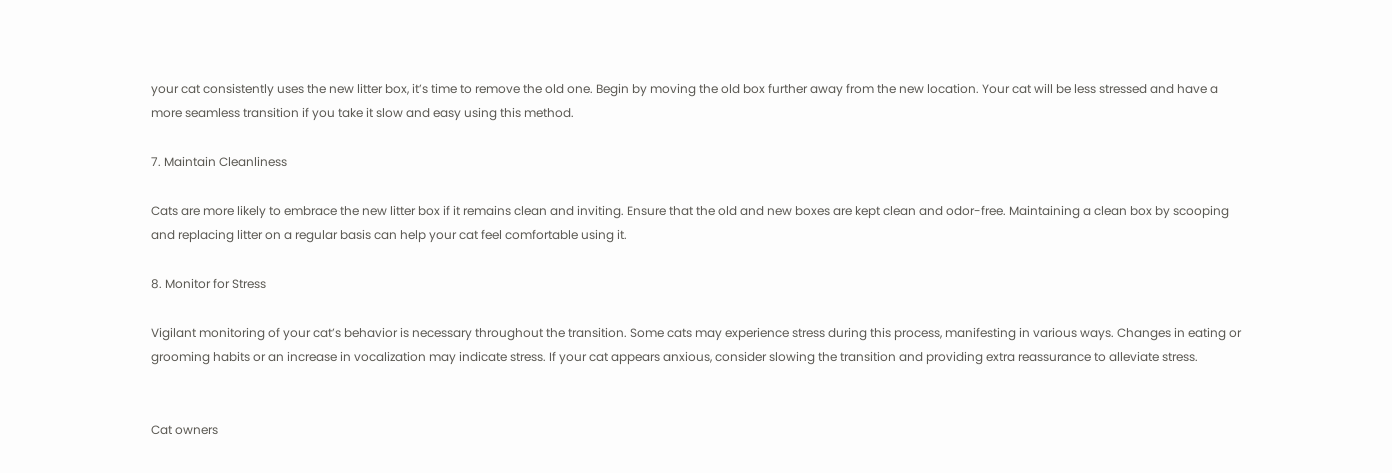your cat consistently uses the new litter box, it’s time to remove the old one. Begin by moving the old box further away from the new location. Your cat will be less stressed and have a more seamless transition if you take it slow and easy using this method.

7. Maintain Cleanliness

Cats are more likely to embrace the new litter box if it remains clean and inviting. Ensure that the old and new boxes are kept clean and odor-free. Maintaining a clean box by scooping and replacing litter on a regular basis can help your cat feel comfortable using it.

8. Monitor for Stress

Vigilant monitoring of your cat’s behavior is necessary throughout the transition. Some cats may experience stress during this process, manifesting in various ways. Changes in eating or grooming habits or an increase in vocalization may indicate stress. If your cat appears anxious, consider slowing the transition and providing extra reassurance to alleviate stress.


Cat owners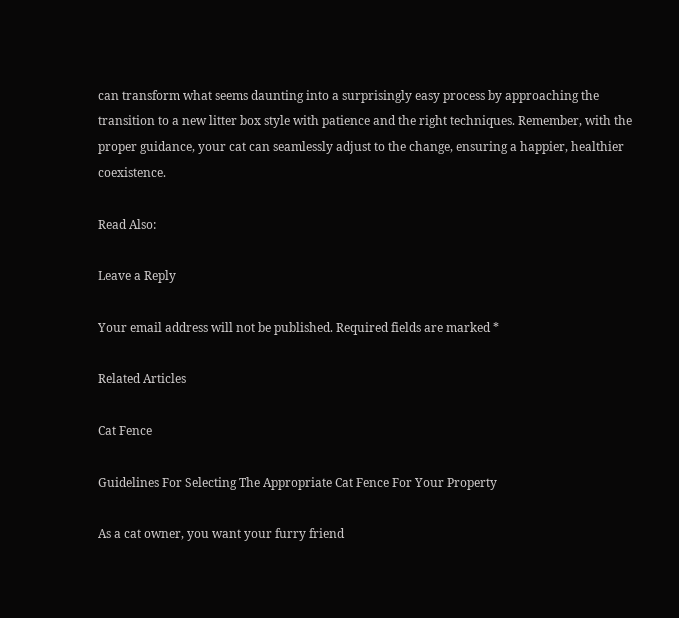can transform what seems daunting into a surprisingly easy process by approaching the transition to a new litter box style with patience and the right techniques. Remember, with the proper guidance, your cat can seamlessly adjust to the change, ensuring a happier, healthier coexistence.

Read Also:

Leave a Reply

Your email address will not be published. Required fields are marked *

Related Articles

Cat Fence

Guidelines For Selecting The Appropriate Cat Fence For Your Property

As a cat owner, you want your furry friend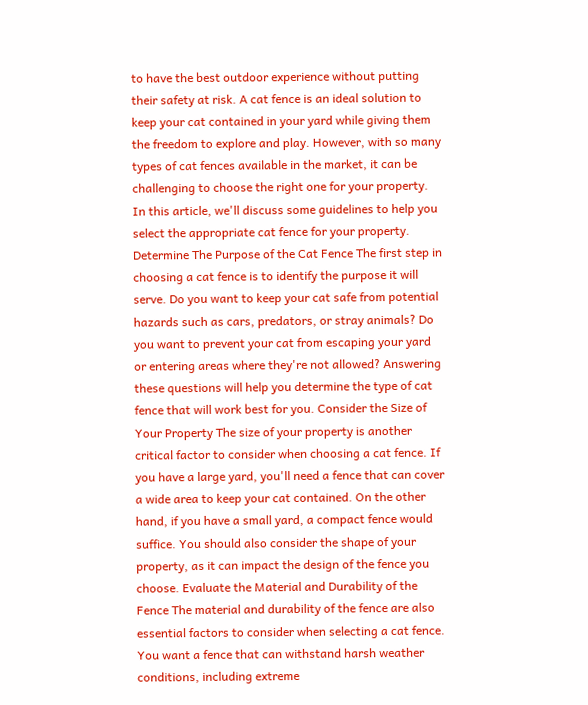to have the best outdoor experience without putting their safety at risk. A cat fence is an ideal solution to keep your cat contained in your yard while giving them the freedom to explore and play. However, with so many types of cat fences available in the market, it can be challenging to choose the right one for your property. In this article, we'll discuss some guidelines to help you select the appropriate cat fence for your property. Determine The Purpose of the Cat Fence The first step in choosing a cat fence is to identify the purpose it will serve. Do you want to keep your cat safe from potential hazards such as cars, predators, or stray animals? Do you want to prevent your cat from escaping your yard or entering areas where they're not allowed? Answering these questions will help you determine the type of cat fence that will work best for you. Consider the Size of Your Property The size of your property is another critical factor to consider when choosing a cat fence. If you have a large yard, you'll need a fence that can cover a wide area to keep your cat contained. On the other hand, if you have a small yard, a compact fence would suffice. You should also consider the shape of your property, as it can impact the design of the fence you choose. Evaluate the Material and Durability of the Fence The material and durability of the fence are also essential factors to consider when selecting a cat fence. You want a fence that can withstand harsh weather conditions, including extreme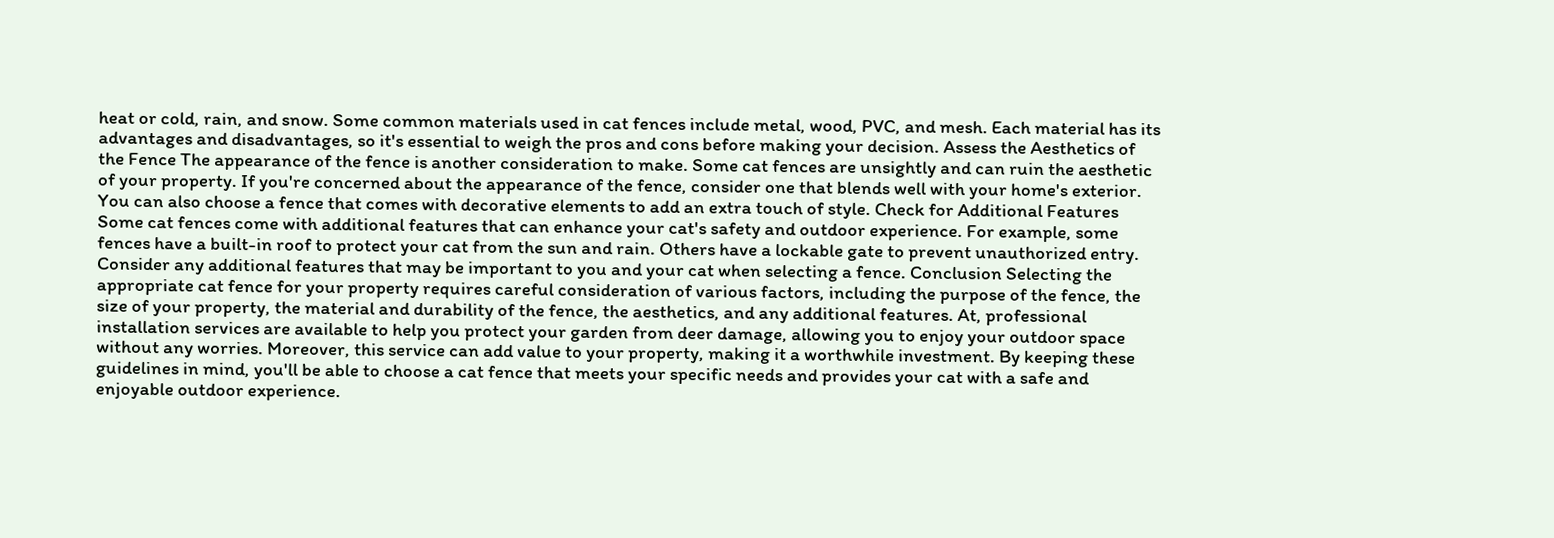heat or cold, rain, and snow. Some common materials used in cat fences include metal, wood, PVC, and mesh. Each material has its advantages and disadvantages, so it's essential to weigh the pros and cons before making your decision. Assess the Aesthetics of the Fence The appearance of the fence is another consideration to make. Some cat fences are unsightly and can ruin the aesthetic of your property. If you're concerned about the appearance of the fence, consider one that blends well with your home's exterior. You can also choose a fence that comes with decorative elements to add an extra touch of style. Check for Additional Features Some cat fences come with additional features that can enhance your cat's safety and outdoor experience. For example, some fences have a built-in roof to protect your cat from the sun and rain. Others have a lockable gate to prevent unauthorized entry. Consider any additional features that may be important to you and your cat when selecting a fence. Conclusion Selecting the appropriate cat fence for your property requires careful consideration of various factors, including the purpose of the fence, the size of your property, the material and durability of the fence, the aesthetics, and any additional features. At, professional installation services are available to help you protect your garden from deer damage, allowing you to enjoy your outdoor space without any worries. Moreover, this service can add value to your property, making it a worthwhile investment. By keeping these guidelines in mind, you'll be able to choose a cat fence that meets your specific needs and provides your cat with a safe and enjoyable outdoor experience.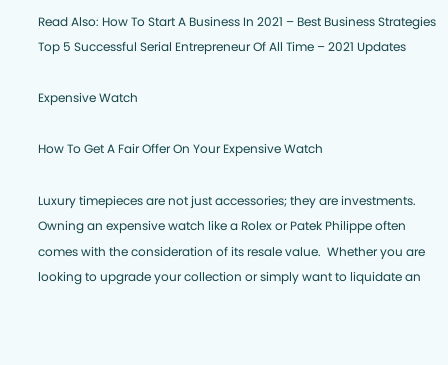Read Also: How To Start A Business In 2021 – Best Business Strategies Top 5 Successful Serial Entrepreneur Of All Time – 2021 Updates

Expensive Watch

How To Get A Fair Offer On Your Expensive Watch

Luxury timepieces are not just accessories; they are investments. Owning an expensive watch like a Rolex or Patek Philippe often comes with the consideration of its resale value.  Whether you are looking to upgrade your collection or simply want to liquidate an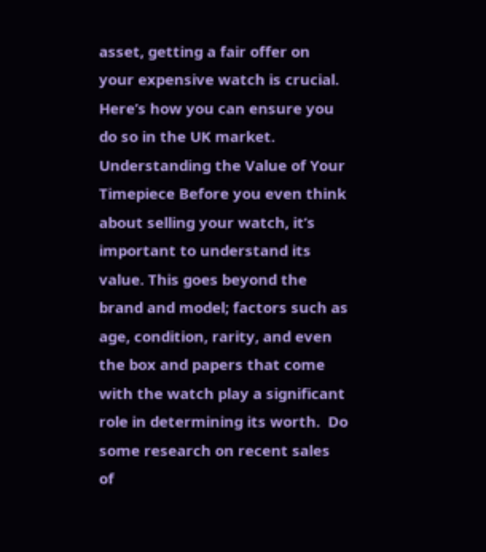asset, getting a fair offer on your expensive watch is crucial. Here’s how you can ensure you do so in the UK market. Understanding the Value of Your Timepiece Before you even think about selling your watch, it’s important to understand its value. This goes beyond the brand and model; factors such as age, condition, rarity, and even the box and papers that come with the watch play a significant role in determining its worth.  Do some research on recent sales of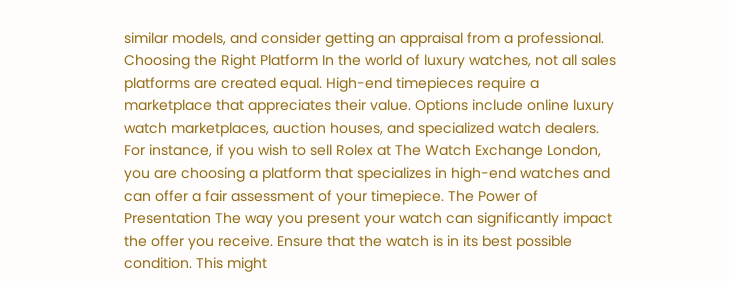similar models, and consider getting an appraisal from a professional. Choosing the Right Platform In the world of luxury watches, not all sales platforms are created equal. High-end timepieces require a marketplace that appreciates their value. Options include online luxury watch marketplaces, auction houses, and specialized watch dealers.  For instance, if you wish to sell Rolex at The Watch Exchange London, you are choosing a platform that specializes in high-end watches and can offer a fair assessment of your timepiece. The Power of Presentation The way you present your watch can significantly impact the offer you receive. Ensure that the watch is in its best possible condition. This might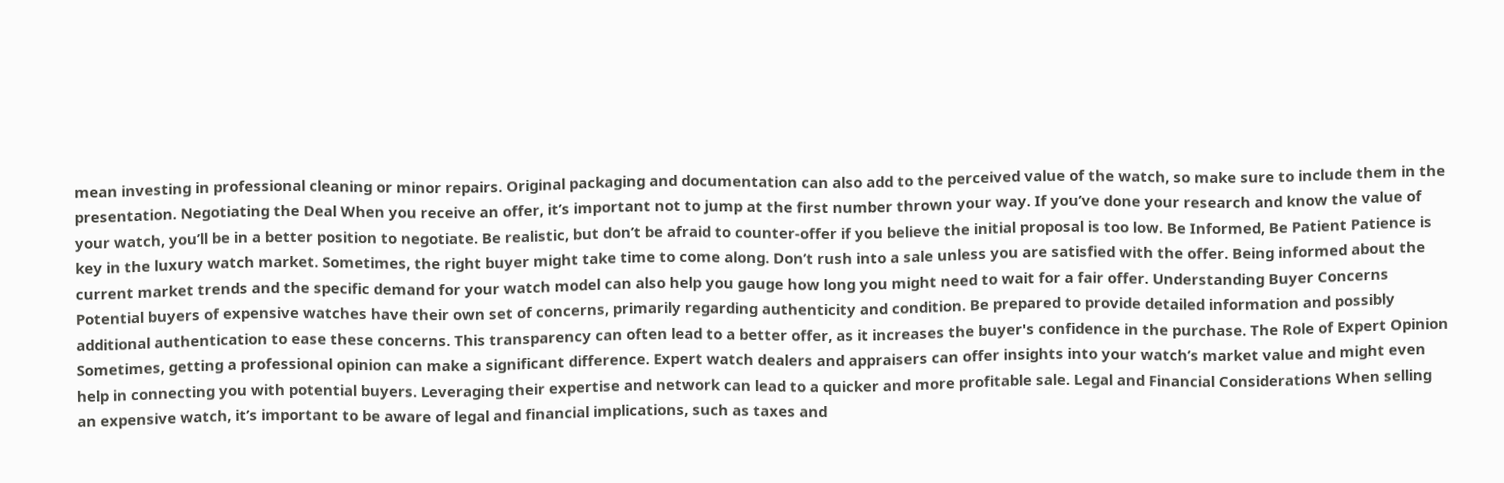mean investing in professional cleaning or minor repairs. Original packaging and documentation can also add to the perceived value of the watch, so make sure to include them in the presentation. Negotiating the Deal When you receive an offer, it’s important not to jump at the first number thrown your way. If you’ve done your research and know the value of your watch, you’ll be in a better position to negotiate. Be realistic, but don’t be afraid to counter-offer if you believe the initial proposal is too low. Be Informed, Be Patient Patience is key in the luxury watch market. Sometimes, the right buyer might take time to come along. Don’t rush into a sale unless you are satisfied with the offer. Being informed about the current market trends and the specific demand for your watch model can also help you gauge how long you might need to wait for a fair offer. Understanding Buyer Concerns Potential buyers of expensive watches have their own set of concerns, primarily regarding authenticity and condition. Be prepared to provide detailed information and possibly additional authentication to ease these concerns. This transparency can often lead to a better offer, as it increases the buyer's confidence in the purchase. The Role of Expert Opinion Sometimes, getting a professional opinion can make a significant difference. Expert watch dealers and appraisers can offer insights into your watch’s market value and might even help in connecting you with potential buyers. Leveraging their expertise and network can lead to a quicker and more profitable sale. Legal and Financial Considerations When selling an expensive watch, it’s important to be aware of legal and financial implications, such as taxes and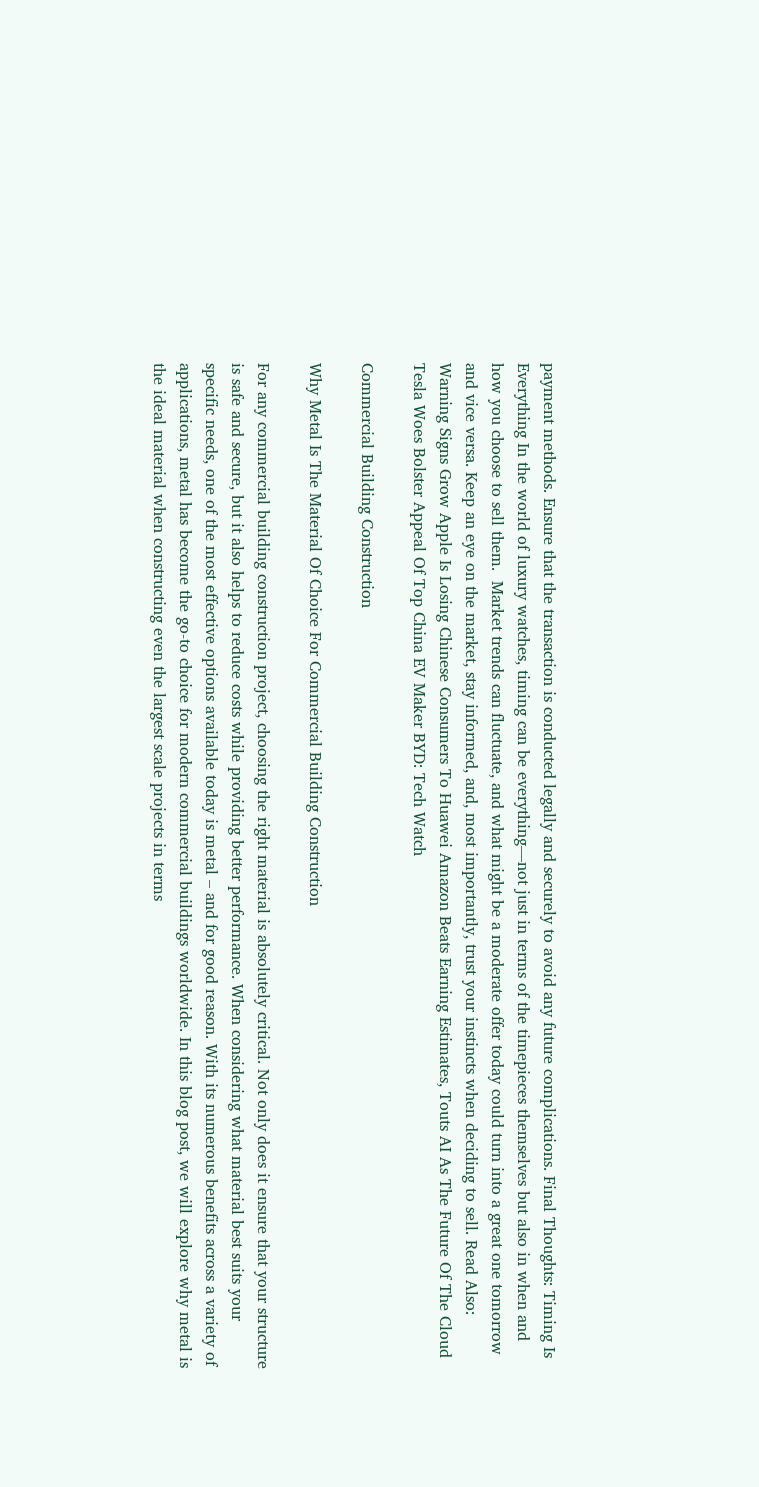payment methods. Ensure that the transaction is conducted legally and securely to avoid any future complications. Final Thoughts: Timing Is Everything In the world of luxury watches, timing can be everything—not just in terms of the timepieces themselves but also in when and how you choose to sell them.  Market trends can fluctuate, and what might be a moderate offer today could turn into a great one tomorrow and vice versa. Keep an eye on the market, stay informed, and, most importantly, trust your instincts when deciding to sell. Read Also: Warning Signs Grow Apple Is Losing Chinese Consumers To Huawei Amazon Beats Earning Estimates, Touts AI As The Future Of The Cloud Tesla Woes Bolster Appeal Of Top China EV Maker BYD: Tech Watch

Commercial Building Construction

Why Metal Is The Material Of Choice For Commercial Building Construction

For any commercial building construction project, choosing the right material is absolutely critical. Not only does it ensure that your structure is safe and secure, but it also helps to reduce costs while providing better performance. When considering what material best suits your specific needs, one of the most effective options available today is metal – and for good reason. With its numerous benefits across a variety of applications, metal has become the go-to choice for modern commercial buildings worldwide. In this blog post, we will explore why metal is the ideal material when constructing even the largest scale projects in terms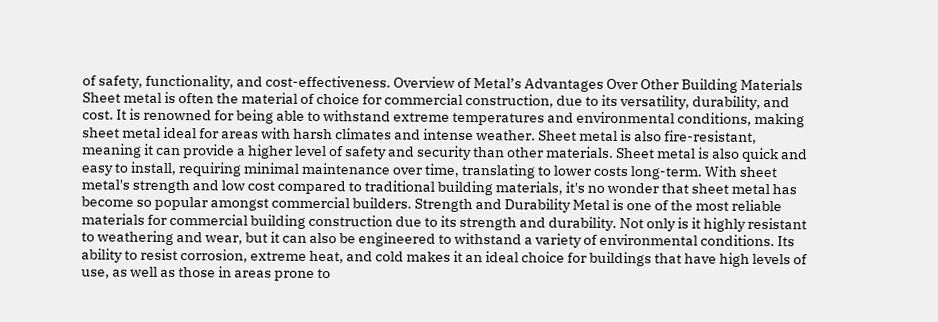of safety, functionality, and cost-effectiveness. Overview of Metal’s Advantages Over Other Building Materials Sheet metal is often the material of choice for commercial construction, due to its versatility, durability, and cost. It is renowned for being able to withstand extreme temperatures and environmental conditions, making sheet metal ideal for areas with harsh climates and intense weather. Sheet metal is also fire-resistant, meaning it can provide a higher level of safety and security than other materials. Sheet metal is also quick and easy to install, requiring minimal maintenance over time, translating to lower costs long-term. With sheet metal's strength and low cost compared to traditional building materials, it's no wonder that sheet metal has become so popular amongst commercial builders. Strength and Durability Metal is one of the most reliable materials for commercial building construction due to its strength and durability. Not only is it highly resistant to weathering and wear, but it can also be engineered to withstand a variety of environmental conditions. Its ability to resist corrosion, extreme heat, and cold makes it an ideal choice for buildings that have high levels of use, as well as those in areas prone to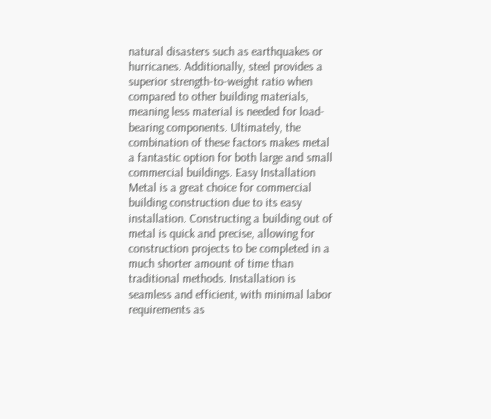natural disasters such as earthquakes or hurricanes. Additionally, steel provides a superior strength-to-weight ratio when compared to other building materials, meaning less material is needed for load-bearing components. Ultimately, the combination of these factors makes metal a fantastic option for both large and small commercial buildings. Easy Installation Metal is a great choice for commercial building construction due to its easy installation. Constructing a building out of metal is quick and precise, allowing for construction projects to be completed in a much shorter amount of time than traditional methods. Installation is seamless and efficient, with minimal labor requirements as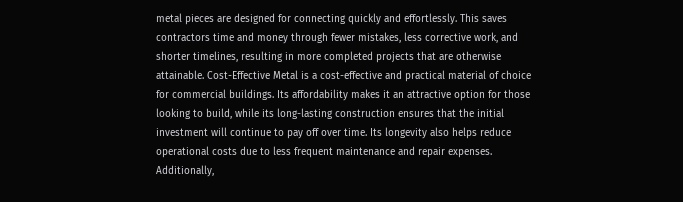metal pieces are designed for connecting quickly and effortlessly. This saves contractors time and money through fewer mistakes, less corrective work, and shorter timelines, resulting in more completed projects that are otherwise attainable. Cost-Effective Metal is a cost-effective and practical material of choice for commercial buildings. Its affordability makes it an attractive option for those looking to build, while its long-lasting construction ensures that the initial investment will continue to pay off over time. Its longevity also helps reduce operational costs due to less frequent maintenance and repair expenses. Additionally,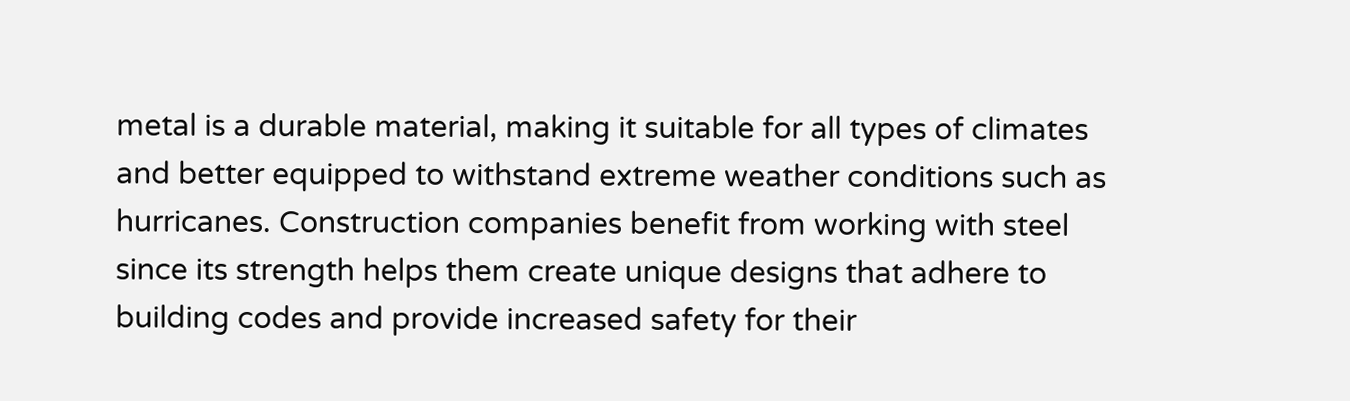metal is a durable material, making it suitable for all types of climates and better equipped to withstand extreme weather conditions such as hurricanes. Construction companies benefit from working with steel since its strength helps them create unique designs that adhere to building codes and provide increased safety for their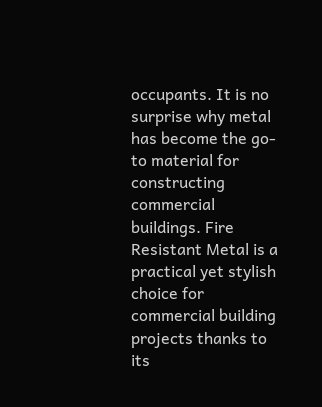occupants. It is no surprise why metal has become the go-to material for constructing commercial buildings. Fire Resistant Metal is a practical yet stylish choice for commercial building projects thanks to its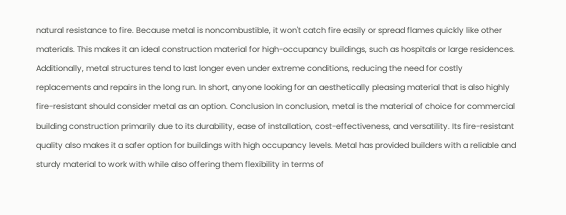natural resistance to fire. Because metal is noncombustible, it won't catch fire easily or spread flames quickly like other materials. This makes it an ideal construction material for high-occupancy buildings, such as hospitals or large residences. Additionally, metal structures tend to last longer even under extreme conditions, reducing the need for costly replacements and repairs in the long run. In short, anyone looking for an aesthetically pleasing material that is also highly fire-resistant should consider metal as an option. Conclusion In conclusion, metal is the material of choice for commercial building construction primarily due to its durability, ease of installation, cost-effectiveness, and versatility. Its fire-resistant quality also makes it a safer option for buildings with high occupancy levels. Metal has provided builders with a reliable and sturdy material to work with while also offering them flexibility in terms of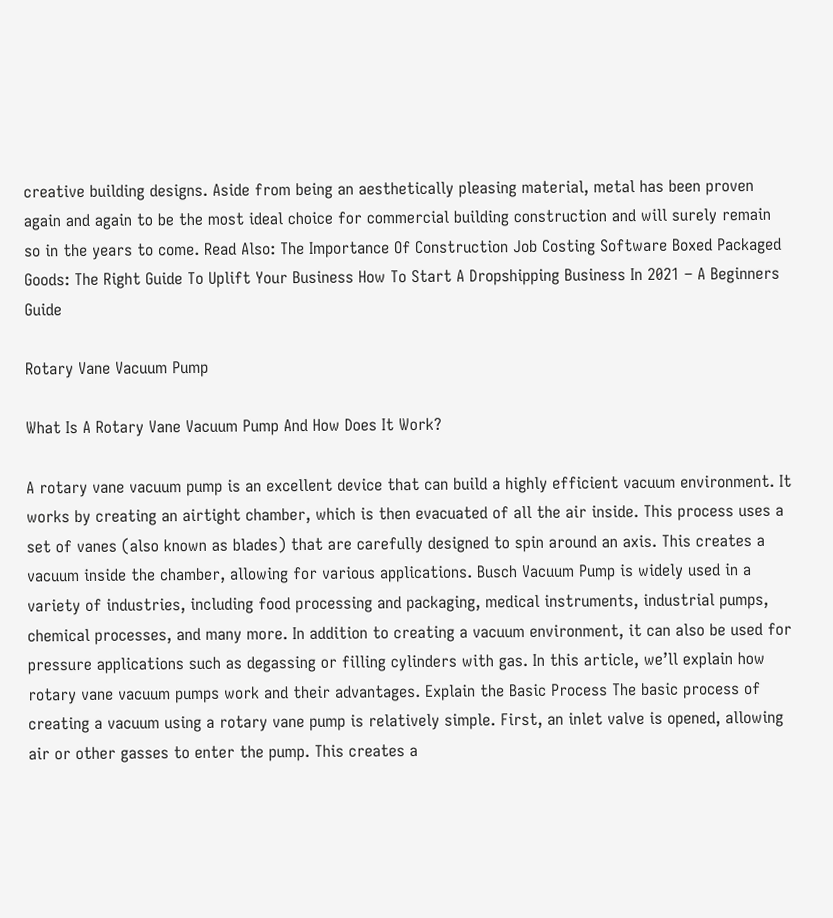creative building designs. Aside from being an aesthetically pleasing material, metal has been proven again and again to be the most ideal choice for commercial building construction and will surely remain so in the years to come. Read Also: The Importance Of Construction Job Costing Software Boxed Packaged Goods: The Right Guide To Uplift Your Business How To Start A Dropshipping Business In 2021 – A Beginners Guide

Rotary Vane Vacuum Pump

What Is A Rotary Vane Vacuum Pump And How Does It Work?

A rotary vane vacuum pump is an excellent device that can build a highly efficient vacuum environment. It works by creating an airtight chamber, which is then evacuated of all the air inside. This process uses a set of vanes (also known as blades) that are carefully designed to spin around an axis. This creates a vacuum inside the chamber, allowing for various applications. Busch Vacuum Pump is widely used in a variety of industries, including food processing and packaging, medical instruments, industrial pumps, chemical processes, and many more. In addition to creating a vacuum environment, it can also be used for pressure applications such as degassing or filling cylinders with gas. In this article, we’ll explain how rotary vane vacuum pumps work and their advantages. Explain the Basic Process The basic process of creating a vacuum using a rotary vane pump is relatively simple. First, an inlet valve is opened, allowing air or other gasses to enter the pump. This creates a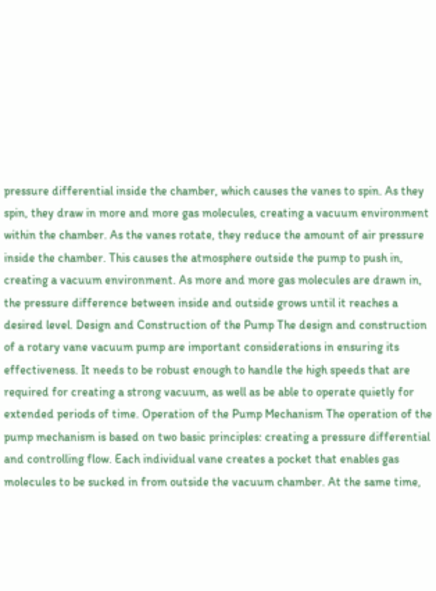pressure differential inside the chamber, which causes the vanes to spin. As they spin, they draw in more and more gas molecules, creating a vacuum environment within the chamber. As the vanes rotate, they reduce the amount of air pressure inside the chamber. This causes the atmosphere outside the pump to push in, creating a vacuum environment. As more and more gas molecules are drawn in, the pressure difference between inside and outside grows until it reaches a desired level. Design and Construction of the Pump The design and construction of a rotary vane vacuum pump are important considerations in ensuring its effectiveness. It needs to be robust enough to handle the high speeds that are required for creating a strong vacuum, as well as be able to operate quietly for extended periods of time. Operation of the Pump Mechanism The operation of the pump mechanism is based on two basic principles: creating a pressure differential and controlling flow. Each individual vane creates a pocket that enables gas molecules to be sucked in from outside the vacuum chamber. At the same time,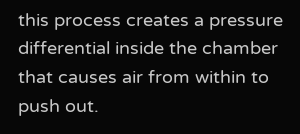this process creates a pressure differential inside the chamber that causes air from within to push out.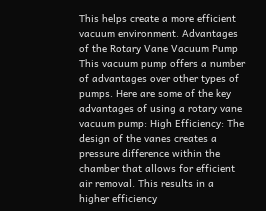This helps create a more efficient vacuum environment. Advantages of the Rotary Vane Vacuum Pump This vacuum pump offers a number of advantages over other types of pumps. Here are some of the key advantages of using a rotary vane vacuum pump: High Efficiency: The design of the vanes creates a pressure difference within the chamber that allows for efficient air removal. This results in a higher efficiency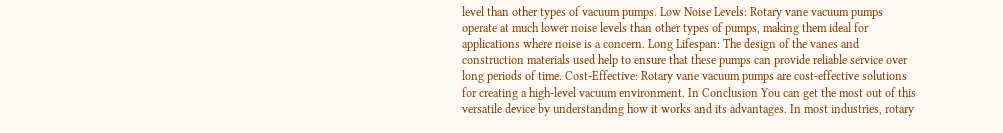level than other types of vacuum pumps. Low Noise Levels: Rotary vane vacuum pumps operate at much lower noise levels than other types of pumps, making them ideal for applications where noise is a concern. Long Lifespan: The design of the vanes and construction materials used help to ensure that these pumps can provide reliable service over long periods of time. Cost-Effective: Rotary vane vacuum pumps are cost-effective solutions for creating a high-level vacuum environment. In Conclusion You can get the most out of this versatile device by understanding how it works and its advantages. In most industries, rotary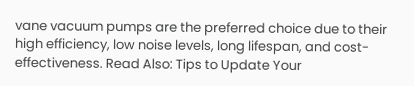vane vacuum pumps are the preferred choice due to their high efficiency, low noise levels, long lifespan, and cost-effectiveness. Read Also: Tips to Update Your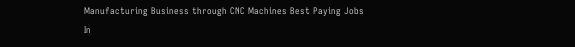Manufacturing Business through CNC Machines Best Paying Jobs In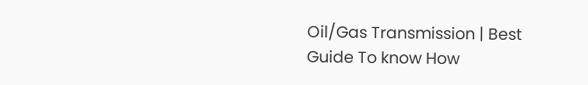Oil/Gas Transmission | Best Guide To know How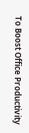To Boost Office Productivity